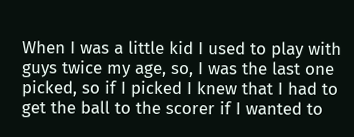When I was a little kid I used to play with guys twice my age, so, I was the last one picked, so if I picked I knew that I had to get the ball to the scorer if I wanted to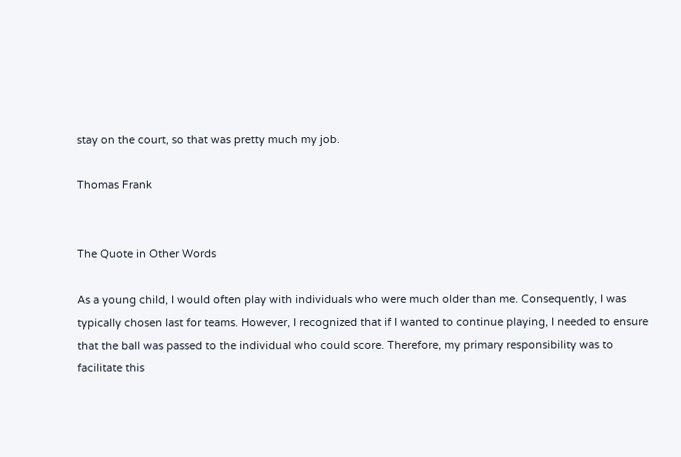stay on the court, so that was pretty much my job.

Thomas Frank


The Quote in Other Words

As a young child, I would often play with individuals who were much older than me. Consequently, I was typically chosen last for teams. However, I recognized that if I wanted to continue playing, I needed to ensure that the ball was passed to the individual who could score. Therefore, my primary responsibility was to facilitate this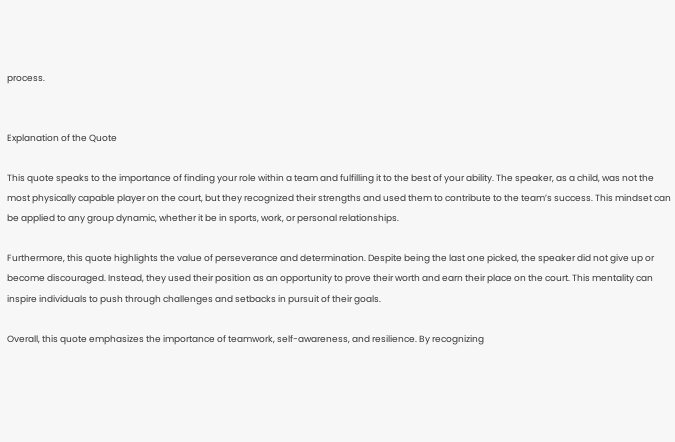process.


Explanation of the Quote

This quote speaks to the importance of finding your role within a team and fulfilling it to the best of your ability. The speaker, as a child, was not the most physically capable player on the court, but they recognized their strengths and used them to contribute to the team’s success. This mindset can be applied to any group dynamic, whether it be in sports, work, or personal relationships.

Furthermore, this quote highlights the value of perseverance and determination. Despite being the last one picked, the speaker did not give up or become discouraged. Instead, they used their position as an opportunity to prove their worth and earn their place on the court. This mentality can inspire individuals to push through challenges and setbacks in pursuit of their goals.

Overall, this quote emphasizes the importance of teamwork, self-awareness, and resilience. By recognizing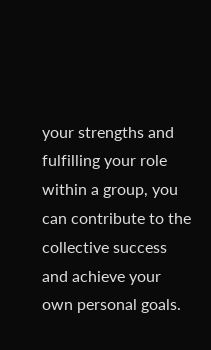your strengths and fulfilling your role within a group, you can contribute to the collective success and achieve your own personal goals.